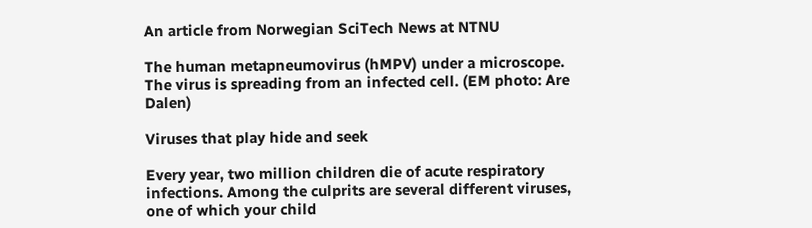An article from Norwegian SciTech News at NTNU

The human metapneumovirus (hMPV) under a microscope. The virus is spreading from an infected cell. (EM photo: Are Dalen)

Viruses that play hide and seek

Every year, two million children die of acute respiratory infections. Among the culprits are several different viruses, one of which your child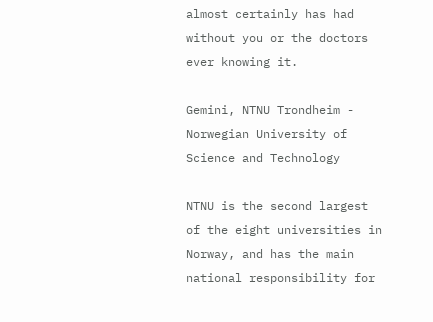almost certainly has had without you or the doctors ever knowing it.

Gemini, NTNU Trondheim - Norwegian University of Science and Technology

NTNU is the second largest of the eight universities in Norway, and has the main national responsibility for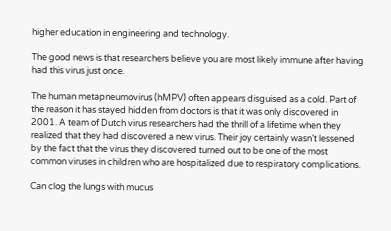higher education in engineering and technology.

The good news is that researchers believe you are most likely immune after having had this virus just once.

The human metapneumovirus (hMPV) often appears disguised as a cold. Part of the reason it has stayed hidden from doctors is that it was only discovered in 2001. A team of Dutch virus researchers had the thrill of a lifetime when they realized that they had discovered a new virus. Their joy certainly wasn’t lessened by the fact that the virus they discovered turned out to be one of the most common viruses in children who are hospitalized due to respiratory complications.

Can clog the lungs with mucus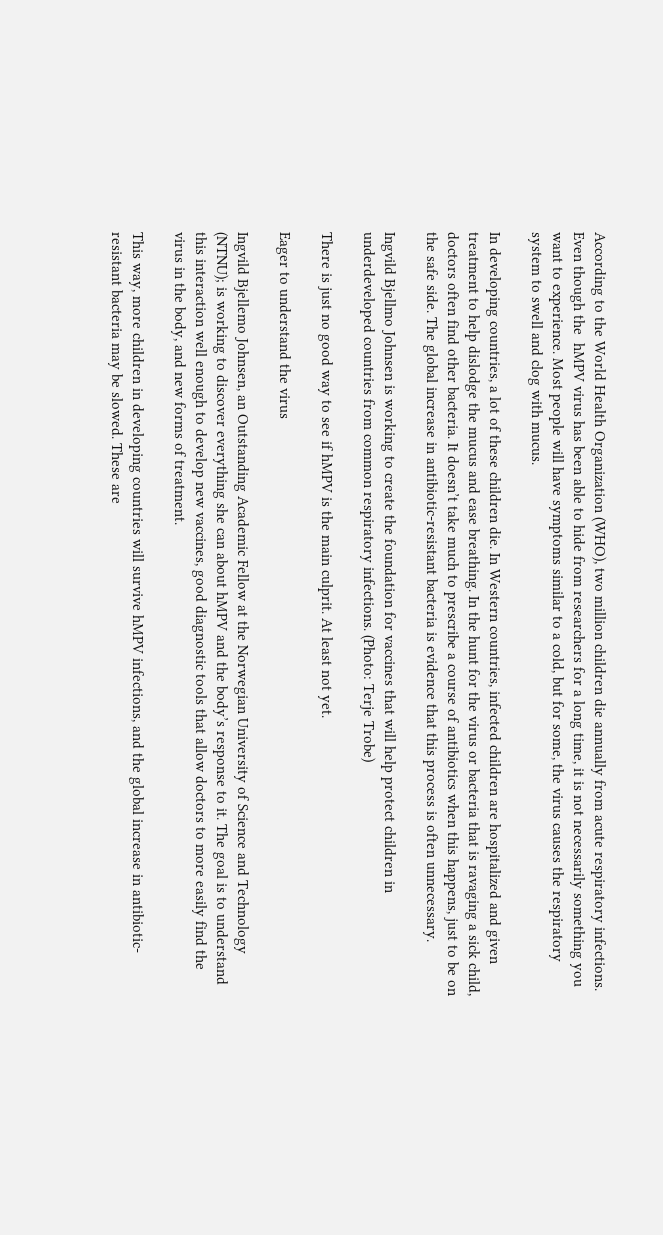According to the World Health Organization (WHO), two million children die annually from acute respiratory infections. Even though the  hMPV virus has been able to hide from researchers for a long time, it is not necessarily something you want to experience. Most people will have symptoms similar to a cold, but for some, the virus causes the respiratory system to swell and clog with mucus.

In developing countries, a lot of these children die. In Western countries, infected children are hospitalized and given treatment to help dislodge the mucus and ease breathing. In the hunt for the virus or bacteria that is ravaging a sick child, doctors often find other bacteria. It doesn’t take much to prescribe a course of antibiotics when this happens, just to be on the safe side. The global increase in antibiotic-resistant bacteria is evidence that this process is often unnecessary.

Ingvild Bjellmo Johnsen is working to create the foundation for vaccines that will help protect children in underdeveloped countries from common respiratory infections. (Photo: Terje Trobe)

There is just no good way to see if hMPV is the main culprit. At least not yet.

Eager to understand the virus

Ingvild Bjellemo Johnsen, an Outstanding Academic Fellow at the Norwegian University of Science and Technology (NTNU); is working to discover everything she can about hMPV and the body’s response to it. The goal is to understand this interaction well enough to develop new vaccines, good diagnostic tools that allow doctors to more easily find the virus in the body, and new forms of treatment.

This way, more children in developing countries will survive hMPV infections, and the global increase in antibiotic-resistant bacteria may be slowed. These are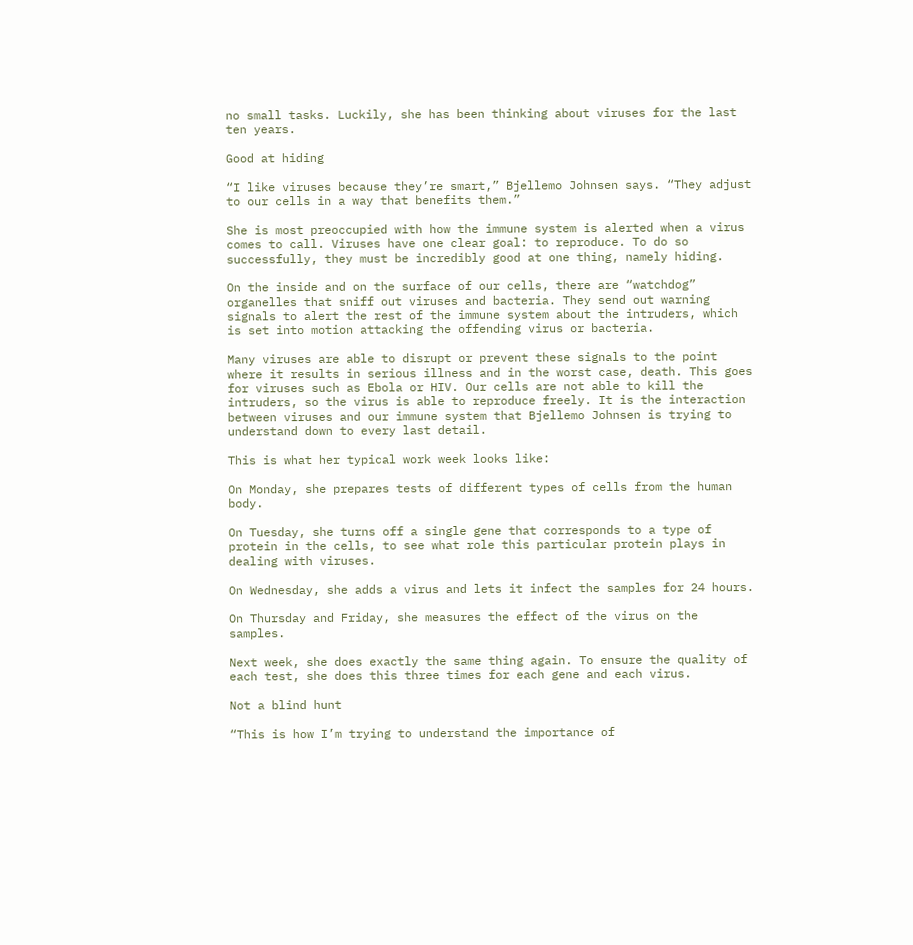no small tasks. Luckily, she has been thinking about viruses for the last ten years.

Good at hiding

“I like viruses because they’re smart,” Bjellemo Johnsen says. “They adjust to our cells in a way that benefits them.”

She is most preoccupied with how the immune system is alerted when a virus comes to call. Viruses have one clear goal: to reproduce. To do so successfully, they must be incredibly good at one thing, namely hiding.

On the inside and on the surface of our cells, there are “watchdog” organelles that sniff out viruses and bacteria. They send out warning signals to alert the rest of the immune system about the intruders, which is set into motion attacking the offending virus or bacteria.

Many viruses are able to disrupt or prevent these signals to the point where it results in serious illness and in the worst case, death. This goes for viruses such as Ebola or HIV. Our cells are not able to kill the intruders, so the virus is able to reproduce freely. It is the interaction between viruses and our immune system that Bjellemo Johnsen is trying to understand down to every last detail.

This is what her typical work week looks like:

On Monday, she prepares tests of different types of cells from the human body.

On Tuesday, she turns off a single gene that corresponds to a type of protein in the cells, to see what role this particular protein plays in dealing with viruses.

On Wednesday, she adds a virus and lets it infect the samples for 24 hours.

On Thursday and Friday, she measures the effect of the virus on the samples.

Next week, she does exactly the same thing again. To ensure the quality of each test, she does this three times for each gene and each virus.

Not a blind hunt

“This is how I’m trying to understand the importance of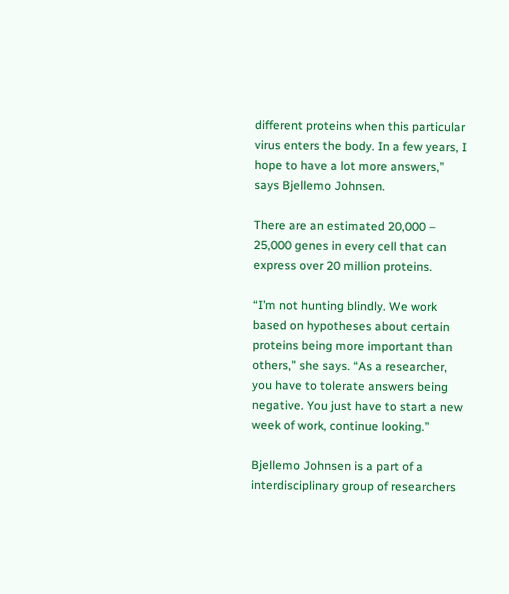different proteins when this particular virus enters the body. In a few years, I hope to have a lot more answers,” says Bjellemo Johnsen.

There are an estimated 20,000 – 25,000 genes in every cell that can express over 20 million proteins.

“I’m not hunting blindly. We work based on hypotheses about certain proteins being more important than others,” she says. “As a researcher, you have to tolerate answers being negative. You just have to start a new week of work, continue looking.”

Bjellemo Johnsen is a part of a interdisciplinary group of researchers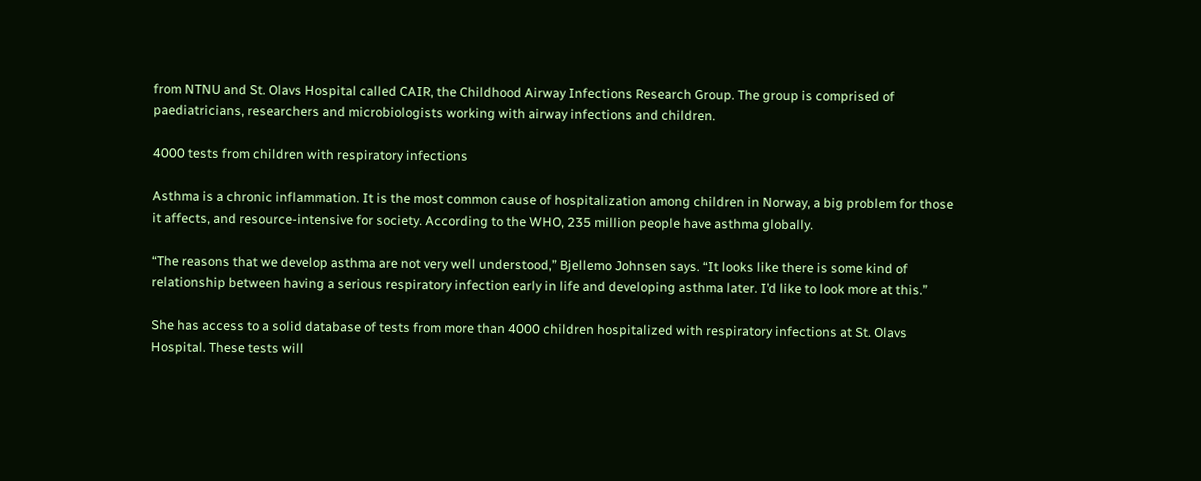from NTNU and St. Olavs Hospital called CAIR, the Childhood Airway Infections Research Group. The group is comprised of paediatricians, researchers and microbiologists working with airway infections and children.

4000 tests from children with respiratory infections

Asthma is a chronic inflammation. It is the most common cause of hospitalization among children in Norway, a big problem for those it affects, and resource-intensive for society. According to the WHO, 235 million people have asthma globally.

“The reasons that we develop asthma are not very well understood,” Bjellemo Johnsen says. “It looks like there is some kind of relationship between having a serious respiratory infection early in life and developing asthma later. I’d like to look more at this.”

She has access to a solid database of tests from more than 4000 children hospitalized with respiratory infections at St. Olavs Hospital. These tests will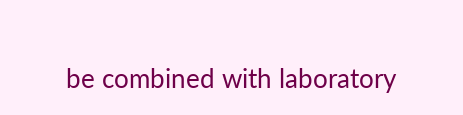be combined with laboratory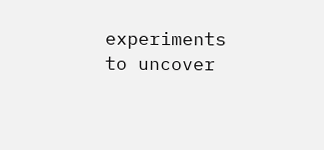experiments to uncover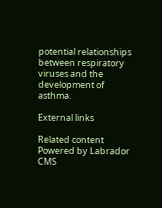potential relationships between respiratory viruses and the development of  asthma.

External links

Related content
Powered by Labrador CMS